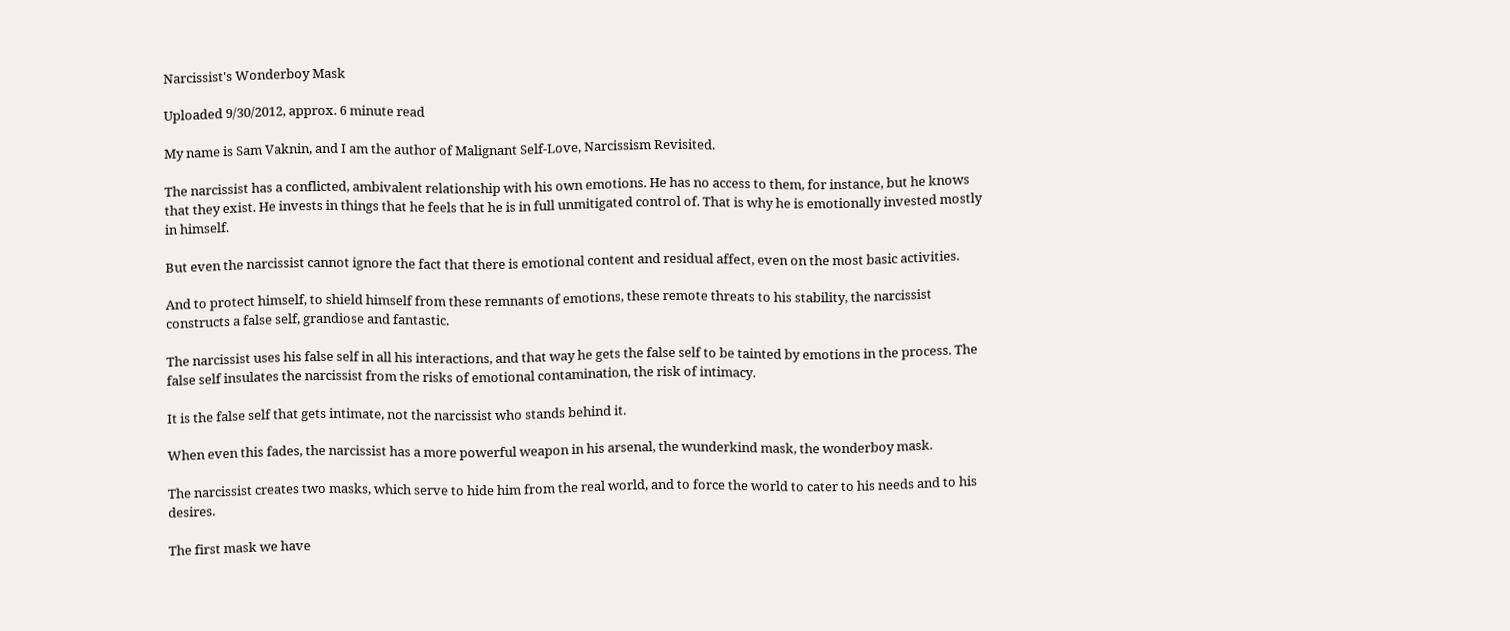Narcissist's Wonderboy Mask

Uploaded 9/30/2012, approx. 6 minute read

My name is Sam Vaknin, and I am the author of Malignant Self-Love, Narcissism Revisited.

The narcissist has a conflicted, ambivalent relationship with his own emotions. He has no access to them, for instance, but he knows that they exist. He invests in things that he feels that he is in full unmitigated control of. That is why he is emotionally invested mostly in himself.

But even the narcissist cannot ignore the fact that there is emotional content and residual affect, even on the most basic activities.

And to protect himself, to shield himself from these remnants of emotions, these remote threats to his stability, the narcissist constructs a false self, grandiose and fantastic.

The narcissist uses his false self in all his interactions, and that way he gets the false self to be tainted by emotions in the process. The false self insulates the narcissist from the risks of emotional contamination, the risk of intimacy.

It is the false self that gets intimate, not the narcissist who stands behind it.

When even this fades, the narcissist has a more powerful weapon in his arsenal, the wunderkind mask, the wonderboy mask.

The narcissist creates two masks, which serve to hide him from the real world, and to force the world to cater to his needs and to his desires.

The first mask we have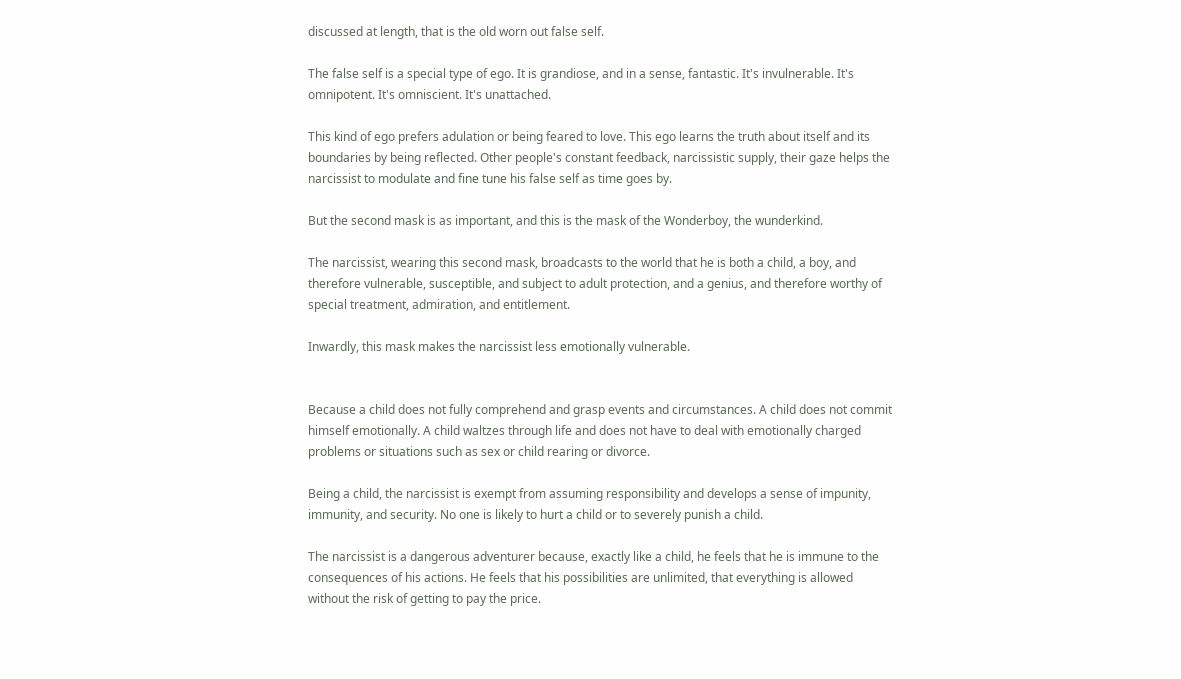discussed at length, that is the old worn out false self.

The false self is a special type of ego. It is grandiose, and in a sense, fantastic. It's invulnerable. It's omnipotent. It's omniscient. It's unattached.

This kind of ego prefers adulation or being feared to love. This ego learns the truth about itself and its boundaries by being reflected. Other people's constant feedback, narcissistic supply, their gaze helps the narcissist to modulate and fine tune his false self as time goes by.

But the second mask is as important, and this is the mask of the Wonderboy, the wunderkind.

The narcissist, wearing this second mask, broadcasts to the world that he is both a child, a boy, and therefore vulnerable, susceptible, and subject to adult protection, and a genius, and therefore worthy of special treatment, admiration, and entitlement.

Inwardly, this mask makes the narcissist less emotionally vulnerable.


Because a child does not fully comprehend and grasp events and circumstances. A child does not commit himself emotionally. A child waltzes through life and does not have to deal with emotionally charged problems or situations such as sex or child rearing or divorce.

Being a child, the narcissist is exempt from assuming responsibility and develops a sense of impunity, immunity, and security. No one is likely to hurt a child or to severely punish a child.

The narcissist is a dangerous adventurer because, exactly like a child, he feels that he is immune to the consequences of his actions. He feels that his possibilities are unlimited, that everything is allowed without the risk of getting to pay the price.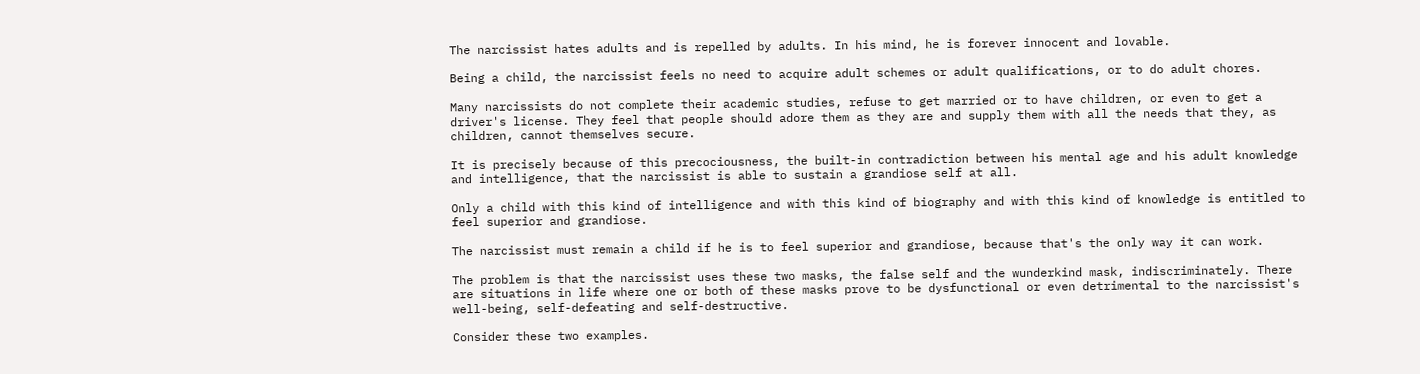The narcissist hates adults and is repelled by adults. In his mind, he is forever innocent and lovable.

Being a child, the narcissist feels no need to acquire adult schemes or adult qualifications, or to do adult chores.

Many narcissists do not complete their academic studies, refuse to get married or to have children, or even to get a driver's license. They feel that people should adore them as they are and supply them with all the needs that they, as children, cannot themselves secure.

It is precisely because of this precociousness, the built-in contradiction between his mental age and his adult knowledge and intelligence, that the narcissist is able to sustain a grandiose self at all.

Only a child with this kind of intelligence and with this kind of biography and with this kind of knowledge is entitled to feel superior and grandiose.

The narcissist must remain a child if he is to feel superior and grandiose, because that's the only way it can work.

The problem is that the narcissist uses these two masks, the false self and the wunderkind mask, indiscriminately. There are situations in life where one or both of these masks prove to be dysfunctional or even detrimental to the narcissist's well-being, self-defeating and self-destructive.

Consider these two examples.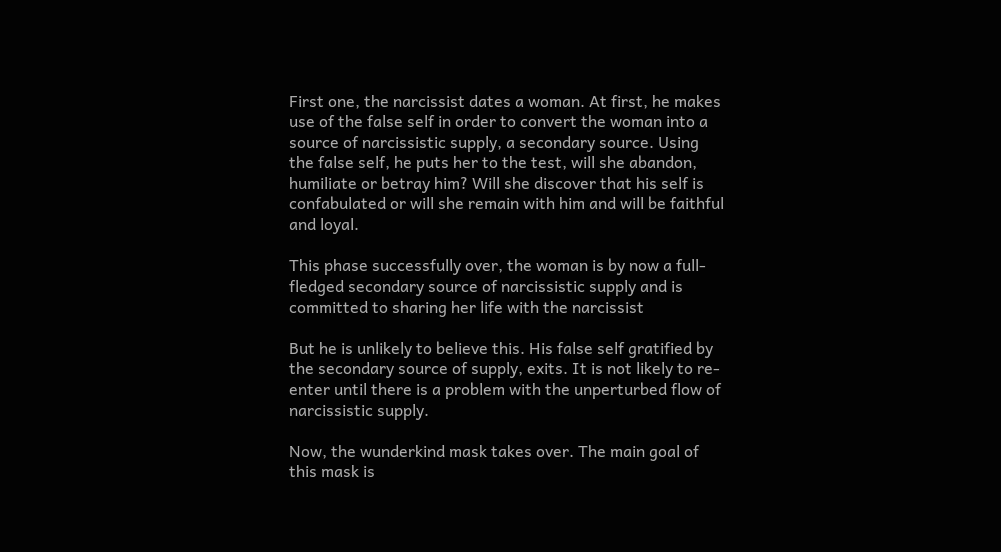First one, the narcissist dates a woman. At first, he makes use of the false self in order to convert the woman into a source of narcissistic supply, a secondary source. Using the false self, he puts her to the test, will she abandon, humiliate or betray him? Will she discover that his self is confabulated or will she remain with him and will be faithful and loyal.

This phase successfully over, the woman is by now a full-fledged secondary source of narcissistic supply and is committed to sharing her life with the narcissist

But he is unlikely to believe this. His false self gratified by the secondary source of supply, exits. It is not likely to re-enter until there is a problem with the unperturbed flow of narcissistic supply.

Now, the wunderkind mask takes over. The main goal of this mask is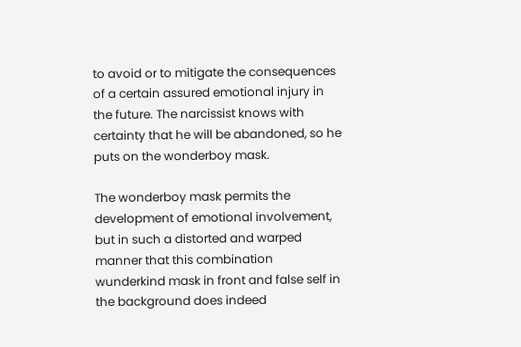to avoid or to mitigate the consequences of a certain assured emotional injury in the future. The narcissist knows with certainty that he will be abandoned, so he puts on the wonderboy mask.

The wonderboy mask permits the development of emotional involvement, but in such a distorted and warped manner that this combination wunderkind mask in front and false self in the background does indeed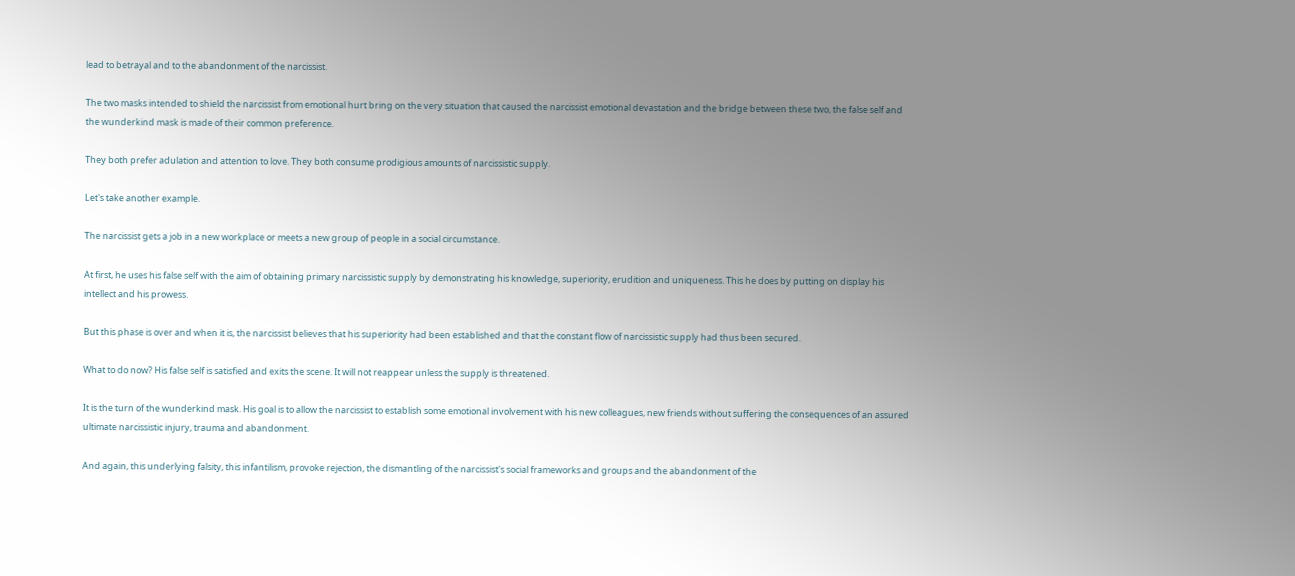lead to betrayal and to the abandonment of the narcissist.

The two masks intended to shield the narcissist from emotional hurt bring on the very situation that caused the narcissist emotional devastation and the bridge between these two, the false self and the wunderkind mask is made of their common preference.

They both prefer adulation and attention to love. They both consume prodigious amounts of narcissistic supply.

Let's take another example.

The narcissist gets a job in a new workplace or meets a new group of people in a social circumstance.

At first, he uses his false self with the aim of obtaining primary narcissistic supply by demonstrating his knowledge, superiority, erudition and uniqueness. This he does by putting on display his intellect and his prowess.

But this phase is over and when it is, the narcissist believes that his superiority had been established and that the constant flow of narcissistic supply had thus been secured.

What to do now? His false self is satisfied and exits the scene. It will not reappear unless the supply is threatened.

It is the turn of the wunderkind mask. His goal is to allow the narcissist to establish some emotional involvement with his new colleagues, new friends without suffering the consequences of an assured ultimate narcissistic injury, trauma and abandonment.

And again, this underlying falsity, this infantilism, provoke rejection, the dismantling of the narcissist's social frameworks and groups and the abandonment of the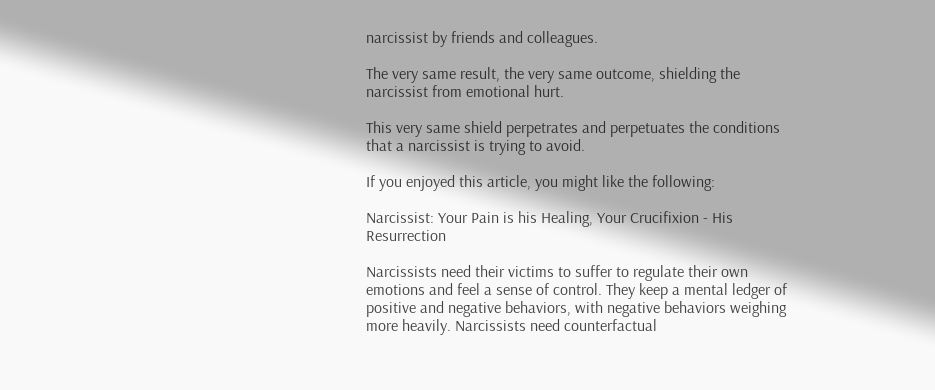narcissist by friends and colleagues.

The very same result, the very same outcome, shielding the narcissist from emotional hurt.

This very same shield perpetrates and perpetuates the conditions that a narcissist is trying to avoid.

If you enjoyed this article, you might like the following:

Narcissist: Your Pain is his Healing, Your Crucifixion - His Resurrection

Narcissists need their victims to suffer to regulate their own emotions and feel a sense of control. They keep a mental ledger of positive and negative behaviors, with negative behaviors weighing more heavily. Narcissists need counterfactual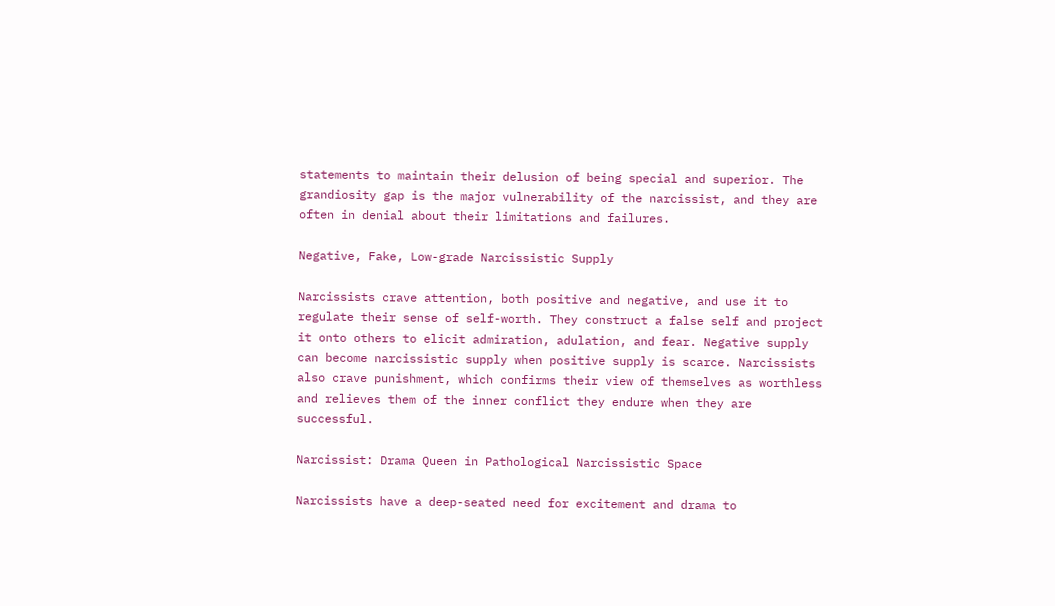statements to maintain their delusion of being special and superior. The grandiosity gap is the major vulnerability of the narcissist, and they are often in denial about their limitations and failures.

Negative, Fake, Low-grade Narcissistic Supply

Narcissists crave attention, both positive and negative, and use it to regulate their sense of self-worth. They construct a false self and project it onto others to elicit admiration, adulation, and fear. Negative supply can become narcissistic supply when positive supply is scarce. Narcissists also crave punishment, which confirms their view of themselves as worthless and relieves them of the inner conflict they endure when they are successful.

Narcissist: Drama Queen in Pathological Narcissistic Space

Narcissists have a deep-seated need for excitement and drama to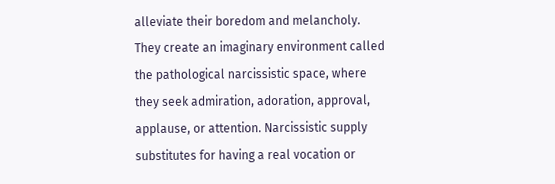alleviate their boredom and melancholy. They create an imaginary environment called the pathological narcissistic space, where they seek admiration, adoration, approval, applause, or attention. Narcissistic supply substitutes for having a real vocation or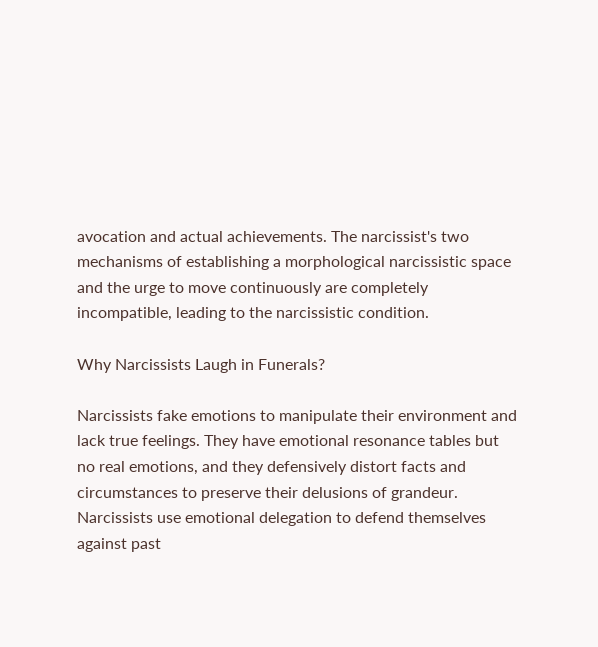avocation and actual achievements. The narcissist's two mechanisms of establishing a morphological narcissistic space and the urge to move continuously are completely incompatible, leading to the narcissistic condition.

Why Narcissists Laugh in Funerals?

Narcissists fake emotions to manipulate their environment and lack true feelings. They have emotional resonance tables but no real emotions, and they defensively distort facts and circumstances to preserve their delusions of grandeur. Narcissists use emotional delegation to defend themselves against past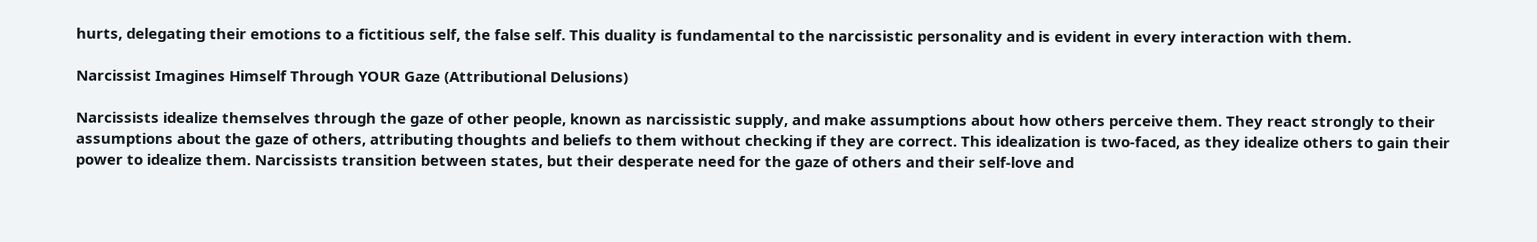hurts, delegating their emotions to a fictitious self, the false self. This duality is fundamental to the narcissistic personality and is evident in every interaction with them.

Narcissist Imagines Himself Through YOUR Gaze (Attributional Delusions)

Narcissists idealize themselves through the gaze of other people, known as narcissistic supply, and make assumptions about how others perceive them. They react strongly to their assumptions about the gaze of others, attributing thoughts and beliefs to them without checking if they are correct. This idealization is two-faced, as they idealize others to gain their power to idealize them. Narcissists transition between states, but their desperate need for the gaze of others and their self-love and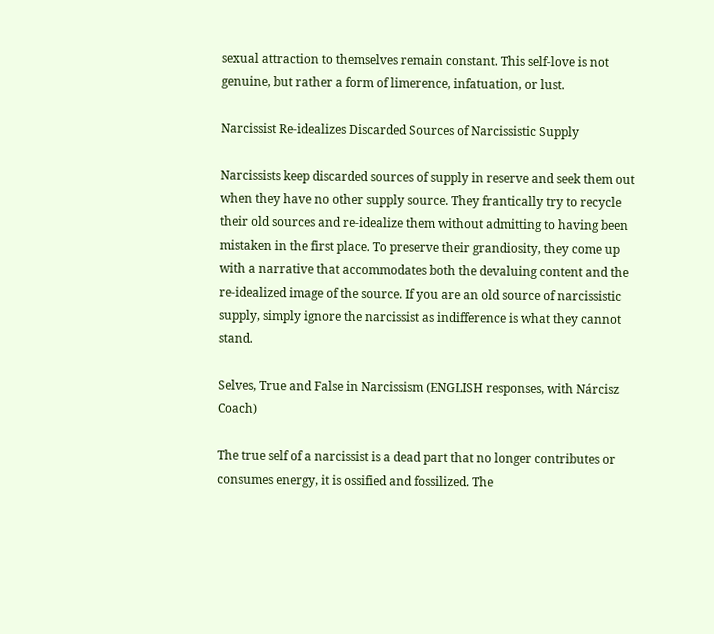sexual attraction to themselves remain constant. This self-love is not genuine, but rather a form of limerence, infatuation, or lust.

Narcissist Re-idealizes Discarded Sources of Narcissistic Supply

Narcissists keep discarded sources of supply in reserve and seek them out when they have no other supply source. They frantically try to recycle their old sources and re-idealize them without admitting to having been mistaken in the first place. To preserve their grandiosity, they come up with a narrative that accommodates both the devaluing content and the re-idealized image of the source. If you are an old source of narcissistic supply, simply ignore the narcissist as indifference is what they cannot stand.

Selves, True and False in Narcissism (ENGLISH responses, with Nárcisz Coach)

The true self of a narcissist is a dead part that no longer contributes or consumes energy, it is ossified and fossilized. The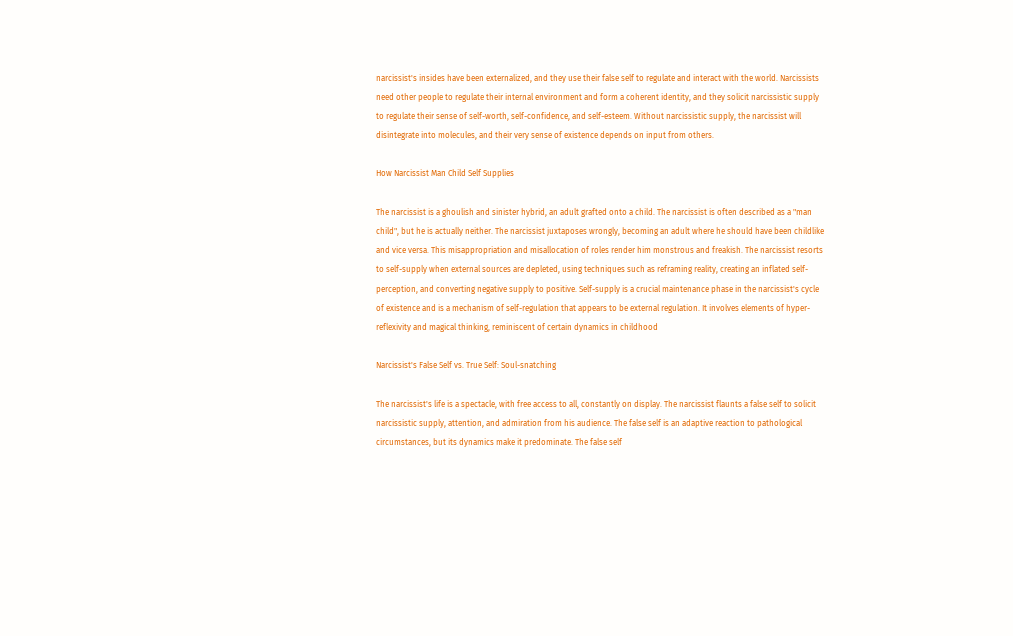narcissist's insides have been externalized, and they use their false self to regulate and interact with the world. Narcissists need other people to regulate their internal environment and form a coherent identity, and they solicit narcissistic supply to regulate their sense of self-worth, self-confidence, and self-esteem. Without narcissistic supply, the narcissist will disintegrate into molecules, and their very sense of existence depends on input from others.

How Narcissist Man Child Self Supplies

The narcissist is a ghoulish and sinister hybrid, an adult grafted onto a child. The narcissist is often described as a "man child", but he is actually neither. The narcissist juxtaposes wrongly, becoming an adult where he should have been childlike and vice versa. This misappropriation and misallocation of roles render him monstrous and freakish. The narcissist resorts to self-supply when external sources are depleted, using techniques such as reframing reality, creating an inflated self-perception, and converting negative supply to positive. Self-supply is a crucial maintenance phase in the narcissist's cycle of existence and is a mechanism of self-regulation that appears to be external regulation. It involves elements of hyper-reflexivity and magical thinking, reminiscent of certain dynamics in childhood

Narcissist's False Self vs. True Self: Soul-snatching

The narcissist's life is a spectacle, with free access to all, constantly on display. The narcissist flaunts a false self to solicit narcissistic supply, attention, and admiration from his audience. The false self is an adaptive reaction to pathological circumstances, but its dynamics make it predominate. The false self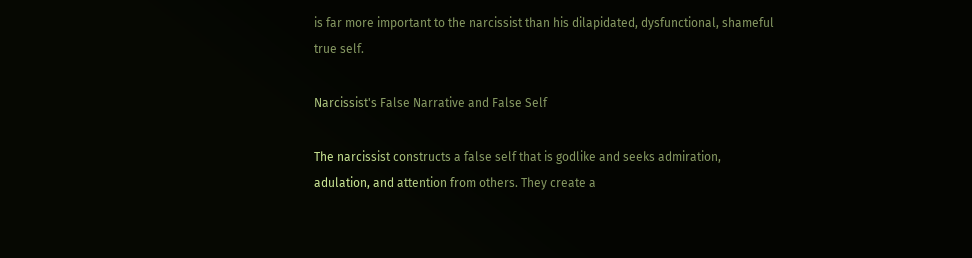is far more important to the narcissist than his dilapidated, dysfunctional, shameful true self.

Narcissist's False Narrative and False Self

The narcissist constructs a false self that is godlike and seeks admiration, adulation, and attention from others. They create a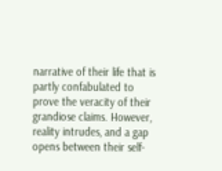narrative of their life that is partly confabulated to prove the veracity of their grandiose claims. However, reality intrudes, and a gap opens between their self-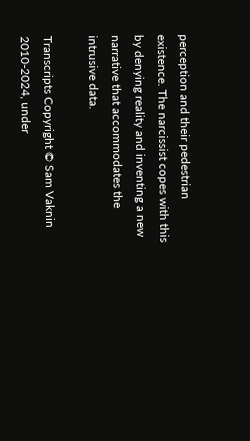perception and their pedestrian existence. The narcissist copes with this by denying reality and inventing a new narrative that accommodates the intrusive data.

Transcripts Copyright © Sam Vaknin 2010-2024, under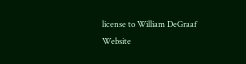license to William DeGraaf
Website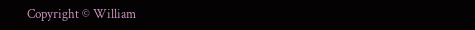Copyright © William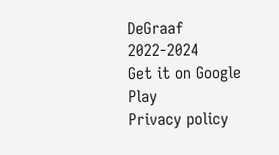DeGraaf 2022-2024
Get it on Google Play
Privacy policy